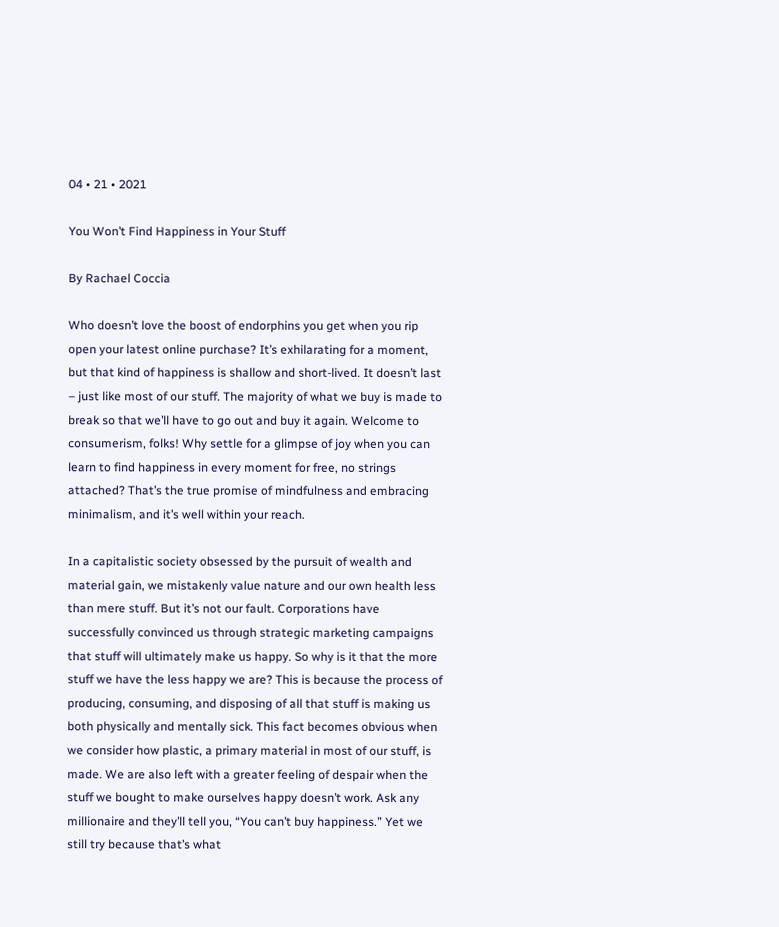04 • 21 • 2021

You Won’t Find Happiness in Your Stuff

By Rachael Coccia

Who doesn’t love the boost of endorphins you get when you rip open your latest online purchase? It’s exhilarating for a moment, but that kind of happiness is shallow and short-lived. It doesn’t last – just like most of our stuff. The majority of what we buy is made to break so that we’ll have to go out and buy it again. Welcome to consumerism, folks! Why settle for a glimpse of joy when you can learn to find happiness in every moment for free, no strings attached? That’s the true promise of mindfulness and embracing minimalism, and it’s well within your reach.

In a capitalistic society obsessed by the pursuit of wealth and material gain, we mistakenly value nature and our own health less than mere stuff. But it’s not our fault. Corporations have successfully convinced us through strategic marketing campaigns that stuff will ultimately make us happy. So why is it that the more stuff we have the less happy we are? This is because the process of producing, consuming, and disposing of all that stuff is making us both physically and mentally sick. This fact becomes obvious when we consider how plastic, a primary material in most of our stuff, is made. We are also left with a greater feeling of despair when the stuff we bought to make ourselves happy doesn’t work. Ask any millionaire and they’ll tell you, “You can’t buy happiness.” Yet we still try because that’s what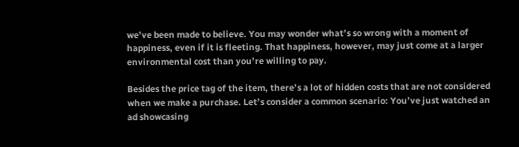we’ve been made to believe. You may wonder what’s so wrong with a moment of happiness, even if it is fleeting. That happiness, however, may just come at a larger environmental cost than you’re willing to pay.

Besides the price tag of the item, there’s a lot of hidden costs that are not considered when we make a purchase. Let’s consider a common scenario: You’ve just watched an ad showcasing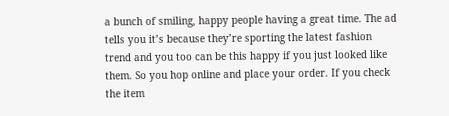a bunch of smiling, happy people having a great time. The ad tells you it’s because they’re sporting the latest fashion trend and you too can be this happy if you just looked like them. So you hop online and place your order. If you check the item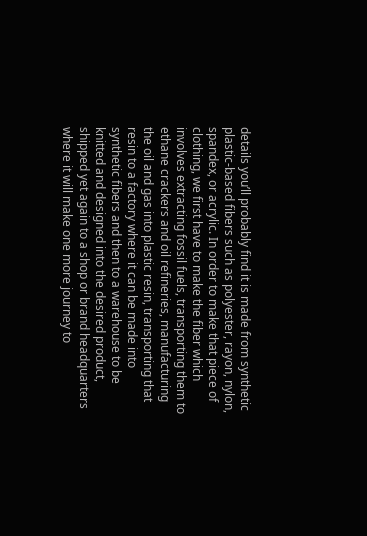details you’ll probably find it is made from synthetic plastic-based fibers such as polyester, rayon, nylon, spandex, or acrylic. In order to make that piece of clothing, we first have to make the fiber which involves extracting fossil fuels, transporting them to ethane crackers and oil refineries, manufacturing the oil and gas into plastic resin, transporting that resin to a factory where it can be made into synthetic fibers and then to a warehouse to be knitted and designed into the desired product, shipped yet again to a shop or brand headquarters where it will make one more journey to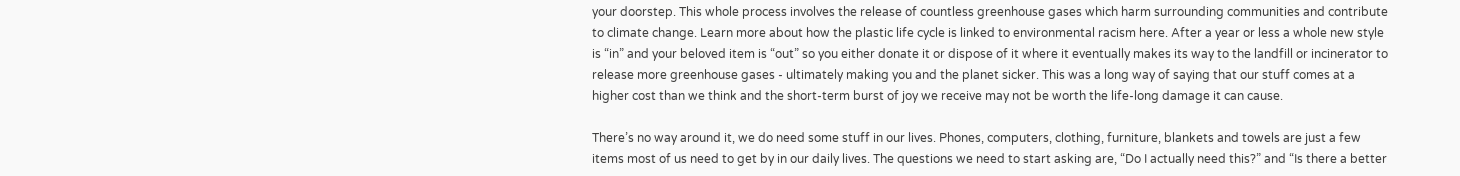your doorstep. This whole process involves the release of countless greenhouse gases which harm surrounding communities and contribute to climate change. Learn more about how the plastic life cycle is linked to environmental racism here. After a year or less a whole new style is “in” and your beloved item is “out” so you either donate it or dispose of it where it eventually makes its way to the landfill or incinerator to release more greenhouse gases - ultimately making you and the planet sicker. This was a long way of saying that our stuff comes at a higher cost than we think and the short-term burst of joy we receive may not be worth the life-long damage it can cause.

There’s no way around it, we do need some stuff in our lives. Phones, computers, clothing, furniture, blankets and towels are just a few items most of us need to get by in our daily lives. The questions we need to start asking are, “Do I actually need this?” and “Is there a better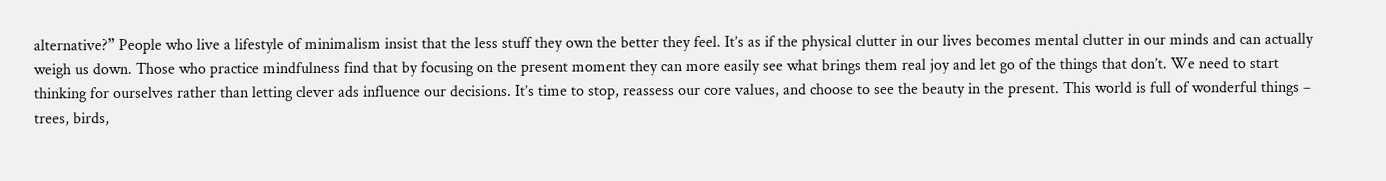alternative?” People who live a lifestyle of minimalism insist that the less stuff they own the better they feel. It’s as if the physical clutter in our lives becomes mental clutter in our minds and can actually weigh us down. Those who practice mindfulness find that by focusing on the present moment they can more easily see what brings them real joy and let go of the things that don’t. We need to start thinking for ourselves rather than letting clever ads influence our decisions. It’s time to stop, reassess our core values, and choose to see the beauty in the present. This world is full of wonderful things – trees, birds,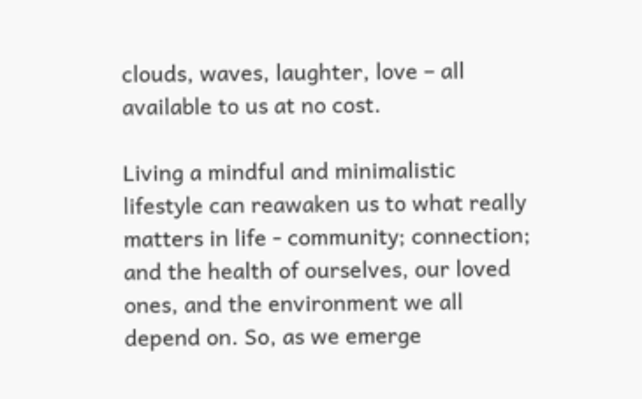clouds, waves, laughter, love – all available to us at no cost.

Living a mindful and minimalistic lifestyle can reawaken us to what really matters in life - community; connection; and the health of ourselves, our loved ones, and the environment we all depend on. So, as we emerge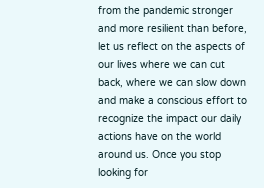from the pandemic stronger and more resilient than before, let us reflect on the aspects of our lives where we can cut back, where we can slow down and make a conscious effort to recognize the impact our daily actions have on the world around us. Once you stop looking for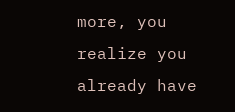more, you realize you already have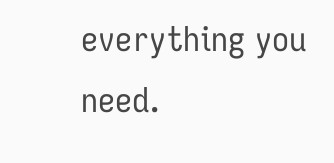everything you need.